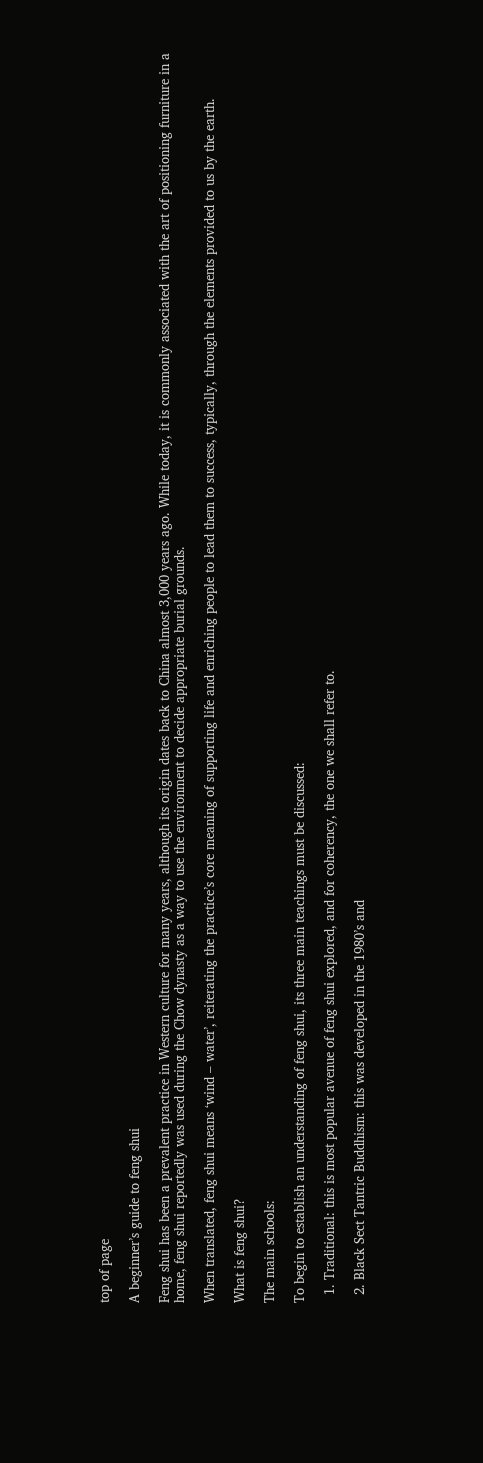top of page

A beginner’s guide to feng shui

Feng shui has been a prevalent practice in Western culture for many years, although its origin dates back to China almost 3,000 years ago. While today, it is commonly associated with the art of positioning furniture in a home, feng shui reportedly was used during the Chow dynasty as a way to use the environment to decide appropriate burial grounds.

When translated, feng shui means ‘wind – water’, reiterating the practice’s core meaning of supporting life and enriching people to lead them to success, typically, through the elements provided to us by the earth.

What is feng shui?

The main schools:

To begin to establish an understanding of feng shui, its three main teachings must be discussed:

  1. Traditional: this is most popular avenue of feng shui explored, and for coherency, the one we shall refer to.

  2. Black Sect Tantric Buddhism: this was developed in the 1980’s and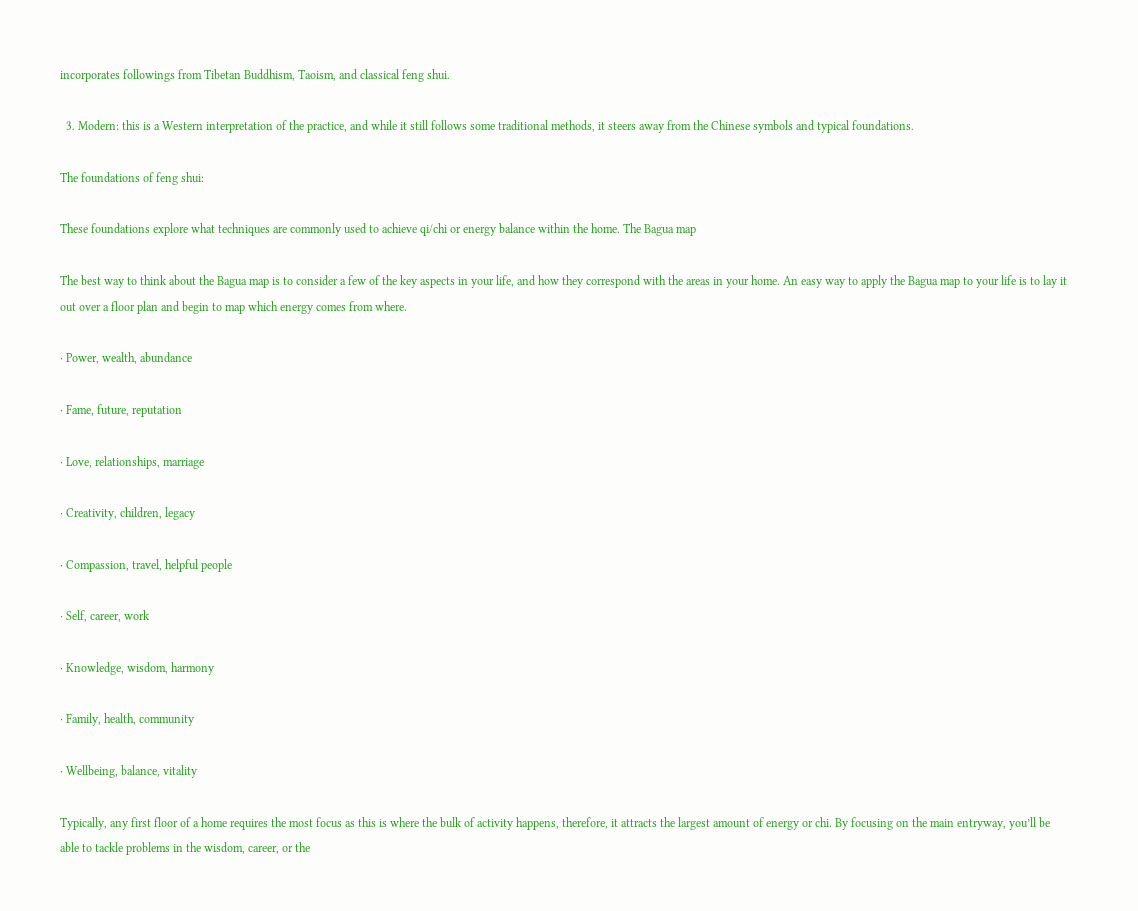incorporates followings from Tibetan Buddhism, Taoism, and classical feng shui.

  3. Modern: this is a Western interpretation of the practice, and while it still follows some traditional methods, it steers away from the Chinese symbols and typical foundations.

The foundations of feng shui:

These foundations explore what techniques are commonly used to achieve qi/chi or energy balance within the home. The Bagua map

The best way to think about the Bagua map is to consider a few of the key aspects in your life, and how they correspond with the areas in your home. An easy way to apply the Bagua map to your life is to lay it out over a floor plan and begin to map which energy comes from where.

· Power, wealth, abundance

· Fame, future, reputation

· Love, relationships, marriage

· Creativity, children, legacy

· Compassion, travel, helpful people

· Self, career, work

· Knowledge, wisdom, harmony

· Family, health, community

· Wellbeing, balance, vitality

Typically, any first floor of a home requires the most focus as this is where the bulk of activity happens, therefore, it attracts the largest amount of energy or chi. By focusing on the main entryway, you’ll be able to tackle problems in the wisdom, career, or the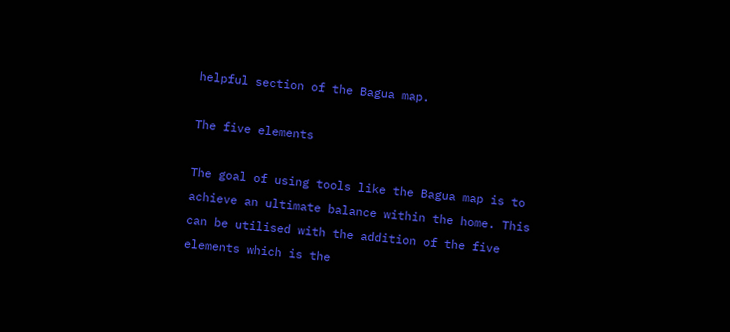helpful section of the Bagua map.

The five elements

The goal of using tools like the Bagua map is to achieve an ultimate balance within the home. This can be utilised with the addition of the five elements which is the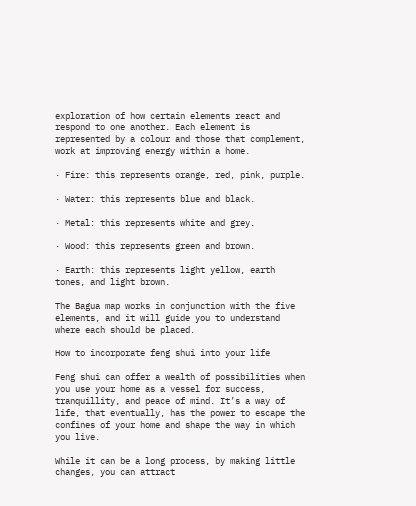exploration of how certain elements react and respond to one another. Each element is represented by a colour and those that complement, work at improving energy within a home.

· Fire: this represents orange, red, pink, purple.

· Water: this represents blue and black.

· Metal: this represents white and grey.

· Wood: this represents green and brown.

· Earth: this represents light yellow, earth tones, and light brown.

The Bagua map works in conjunction with the five elements, and it will guide you to understand where each should be placed.

How to incorporate feng shui into your life

Feng shui can offer a wealth of possibilities when you use your home as a vessel for success, tranquillity, and peace of mind. It’s a way of life, that eventually, has the power to escape the confines of your home and shape the way in which you live.

While it can be a long process, by making little changes, you can attract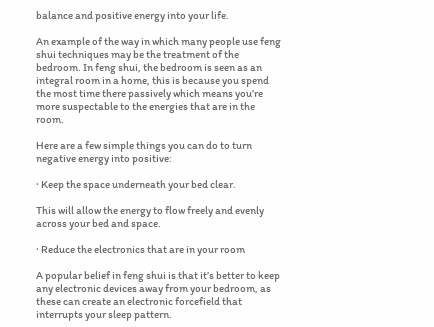balance and positive energy into your life.

An example of the way in which many people use feng shui techniques may be the treatment of the bedroom. In feng shui, the bedroom is seen as an integral room in a home, this is because you spend the most time there passively which means you’re more suspectable to the energies that are in the room.

Here are a few simple things you can do to turn negative energy into positive:

· Keep the space underneath your bed clear.

This will allow the energy to flow freely and evenly across your bed and space.

· Reduce the electronics that are in your room

A popular belief in feng shui is that it’s better to keep any electronic devices away from your bedroom, as these can create an electronic forcefield that interrupts your sleep pattern.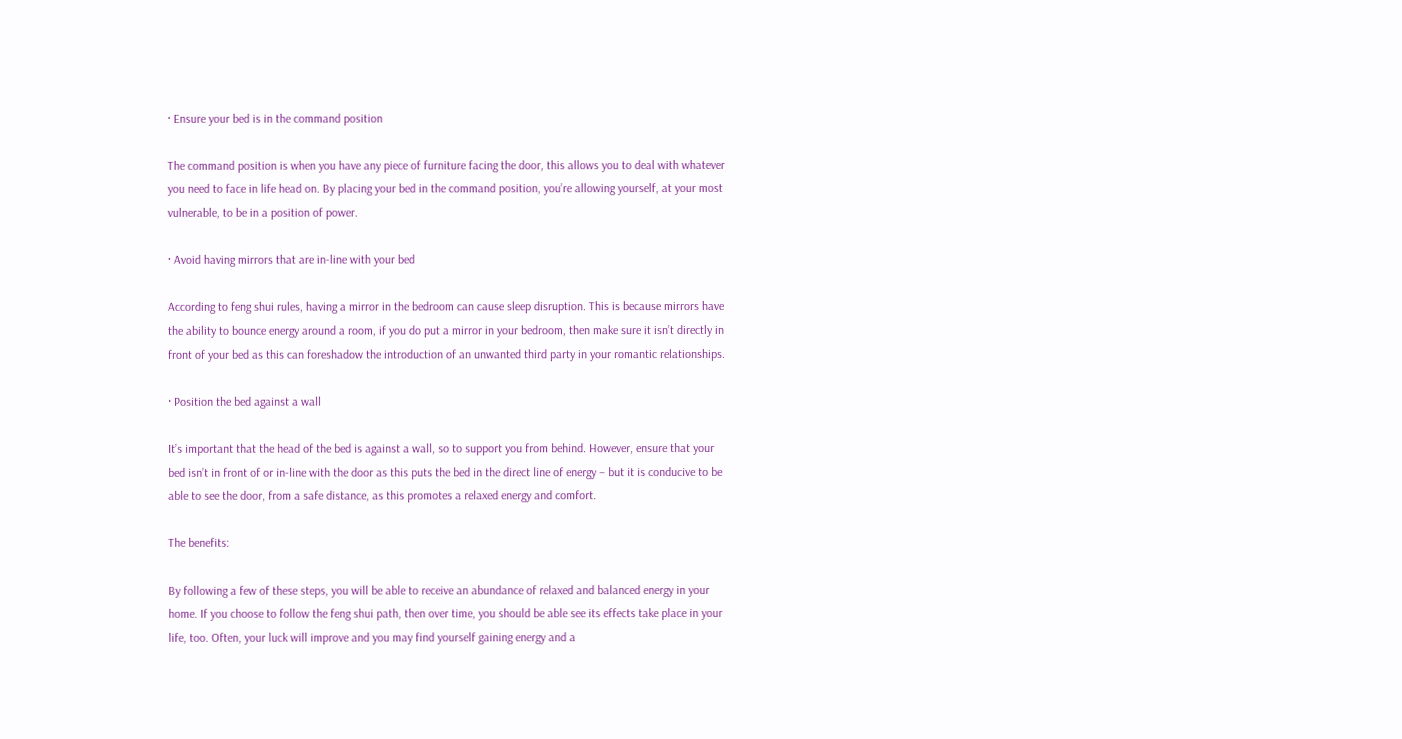· Ensure your bed is in the command position

The command position is when you have any piece of furniture facing the door, this allows you to deal with whatever you need to face in life head on. By placing your bed in the command position, you’re allowing yourself, at your most vulnerable, to be in a position of power.

· Avoid having mirrors that are in-line with your bed

According to feng shui rules, having a mirror in the bedroom can cause sleep disruption. This is because mirrors have the ability to bounce energy around a room, if you do put a mirror in your bedroom, then make sure it isn’t directly in front of your bed as this can foreshadow the introduction of an unwanted third party in your romantic relationships.

· Position the bed against a wall

It’s important that the head of the bed is against a wall, so to support you from behind. However, ensure that your bed isn’t in front of or in-line with the door as this puts the bed in the direct line of energy – but it is conducive to be able to see the door, from a safe distance, as this promotes a relaxed energy and comfort.

The benefits:

By following a few of these steps, you will be able to receive an abundance of relaxed and balanced energy in your home. If you choose to follow the feng shui path, then over time, you should be able see its effects take place in your life, too. Often, your luck will improve and you may find yourself gaining energy and a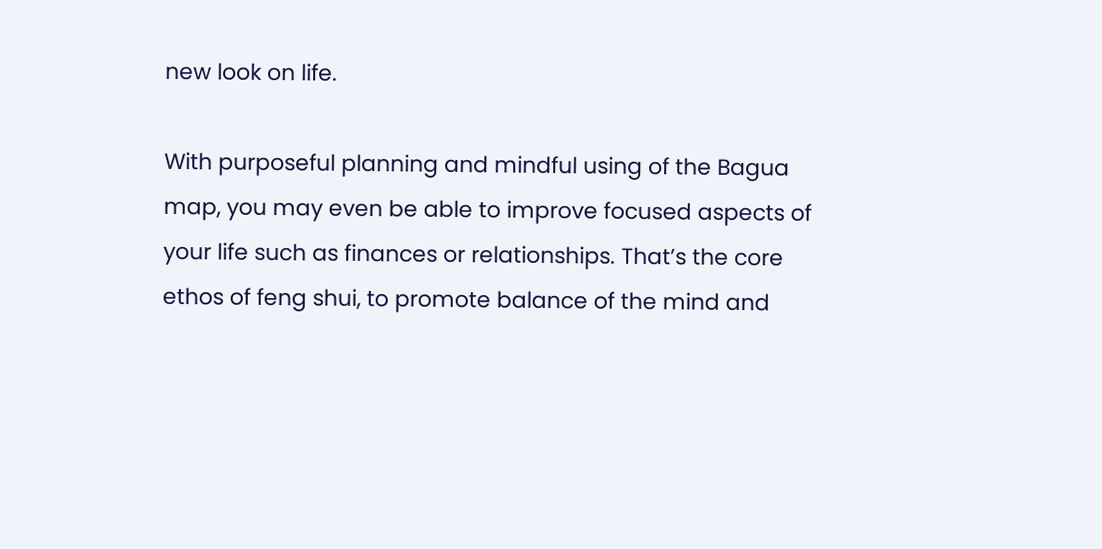new look on life.

With purposeful planning and mindful using of the Bagua map, you may even be able to improve focused aspects of your life such as finances or relationships. That’s the core ethos of feng shui, to promote balance of the mind and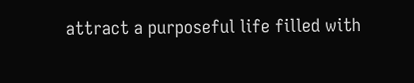attract a purposeful life filled with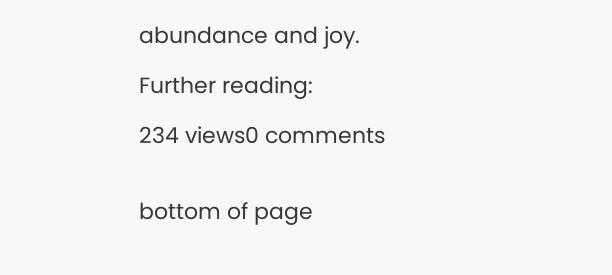abundance and joy.

Further reading:

234 views0 comments


bottom of page